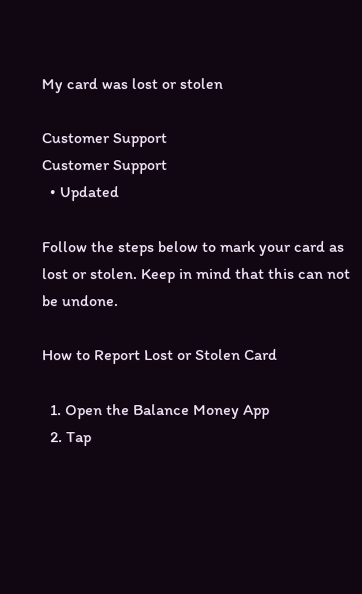My card was lost or stolen

Customer Support
Customer Support
  • Updated

Follow the steps below to mark your card as lost or stolen. Keep in mind that this can not be undone.

How to Report Lost or Stolen Card

  1. Open the Balance Money App
  2. Tap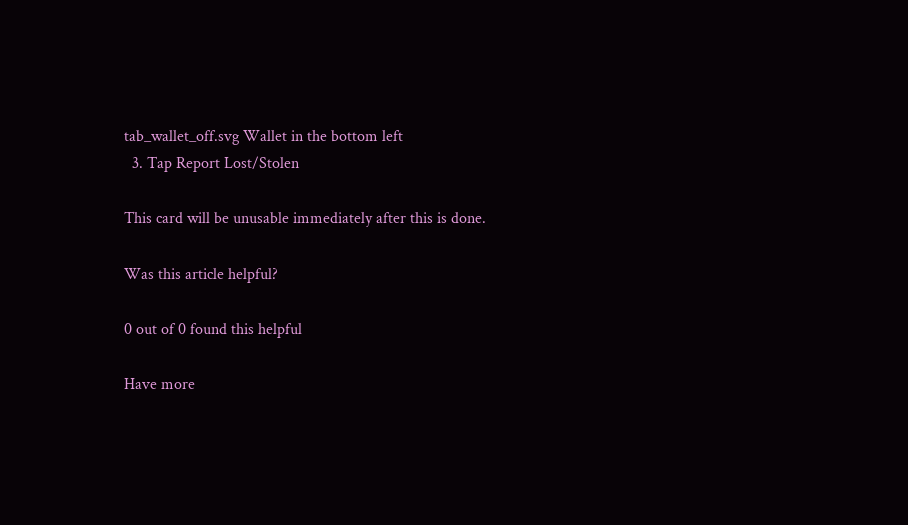tab_wallet_off.svg Wallet in the bottom left
  3. Tap Report Lost/Stolen

This card will be unusable immediately after this is done.

Was this article helpful?

0 out of 0 found this helpful

Have more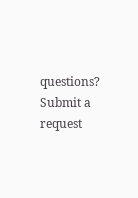questions? Submit a request